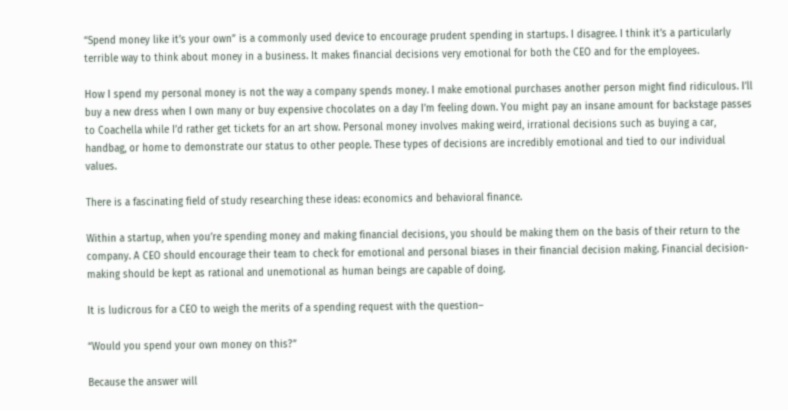“Spend money like it’s your own” is a commonly used device to encourage prudent spending in startups. I disagree. I think it’s a particularly terrible way to think about money in a business. It makes financial decisions very emotional for both the CEO and for the employees.

How I spend my personal money is not the way a company spends money. I make emotional purchases another person might find ridiculous. I’ll buy a new dress when I own many or buy expensive chocolates on a day I’m feeling down. You might pay an insane amount for backstage passes to Coachella while I’d rather get tickets for an art show. Personal money involves making weird, irrational decisions such as buying a car, handbag, or home to demonstrate our status to other people. These types of decisions are incredibly emotional and tied to our individual values.

There is a fascinating field of study researching these ideas: economics and behavioral finance.

Within a startup, when you’re spending money and making financial decisions, you should be making them on the basis of their return to the company. A CEO should encourage their team to check for emotional and personal biases in their financial decision making. Financial decision-making should be kept as rational and unemotional as human beings are capable of doing.

It is ludicrous for a CEO to weigh the merits of a spending request with the question–

“Would you spend your own money on this?”

Because the answer will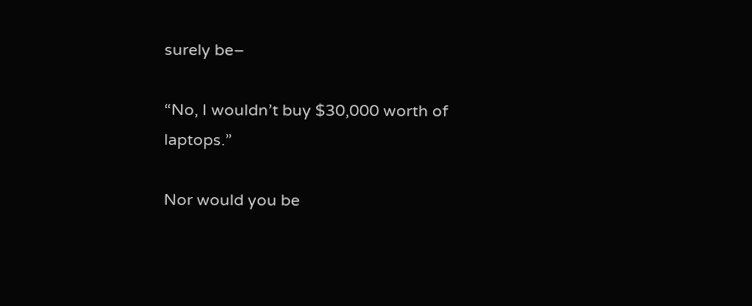surely be–

“No, I wouldn’t buy $30,000 worth of laptops.”

Nor would you be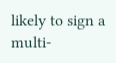likely to sign a multi-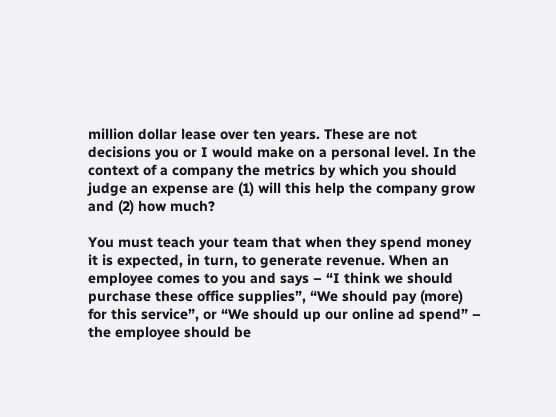million dollar lease over ten years. These are not decisions you or I would make on a personal level. In the context of a company the metrics by which you should judge an expense are (1) will this help the company grow and (2) how much?

You must teach your team that when they spend money it is expected, in turn, to generate revenue. When an employee comes to you and says – “I think we should purchase these office supplies”, “We should pay (more) for this service”, or “We should up our online ad spend” – the employee should be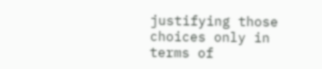justifying those choices only in terms of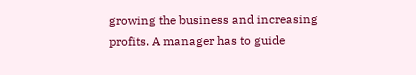growing the business and increasing profits. A manager has to guide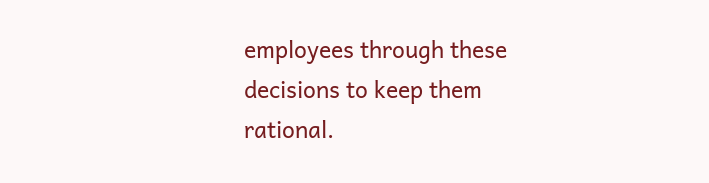employees through these decisions to keep them rational.